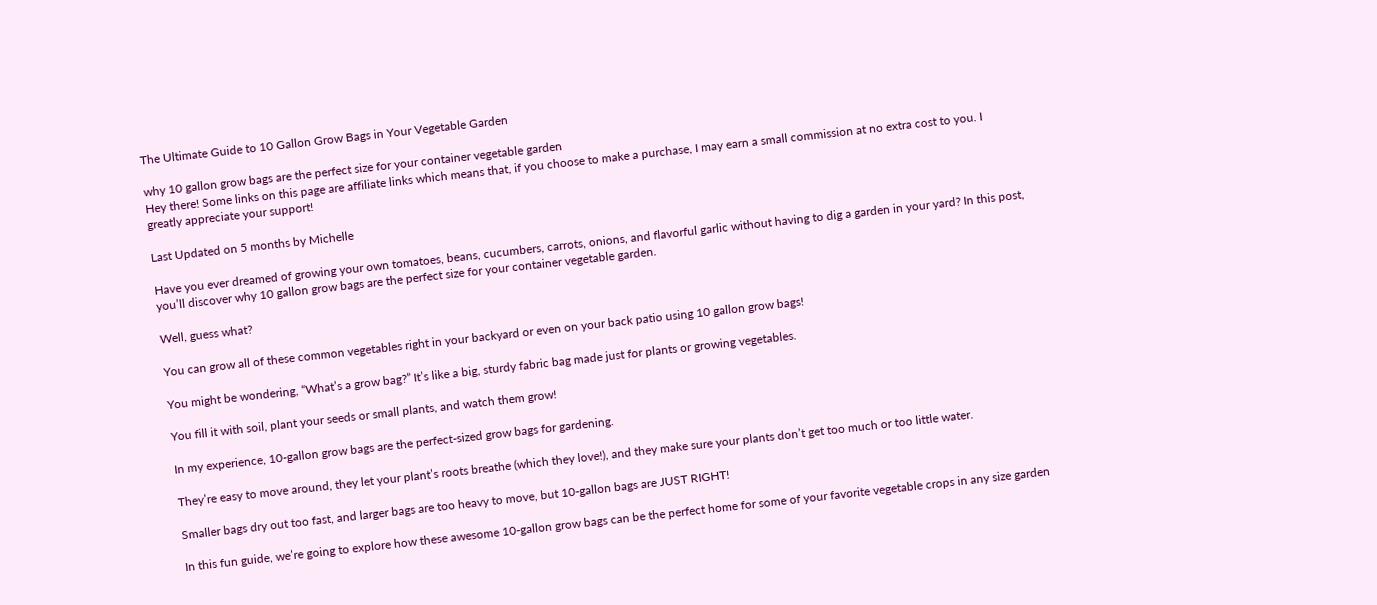The Ultimate Guide to 10 Gallon Grow Bags in Your Vegetable Garden

why 10 gallon grow bags are the perfect size for your container vegetable garden
Hey there! Some links on this page are affiliate links which means that, if you choose to make a purchase, I may earn a small commission at no extra cost to you. I greatly appreciate your support!

Last Updated on 5 months by Michelle

Have you ever dreamed of growing your own tomatoes, beans, cucumbers, carrots, onions, and flavorful garlic without having to dig a garden in your yard? In this post, you’ll discover why 10 gallon grow bags are the perfect size for your container vegetable garden.

Well, guess what?

You can grow all of these common vegetables right in your backyard or even on your back patio using 10 gallon grow bags!

You might be wondering, “What’s a grow bag?” It’s like a big, sturdy fabric bag made just for plants or growing vegetables.

You fill it with soil, plant your seeds or small plants, and watch them grow!

In my experience, 10-gallon grow bags are the perfect-sized grow bags for gardening.

They’re easy to move around, they let your plant’s roots breathe (which they love!), and they make sure your plants don’t get too much or too little water.

Smaller bags dry out too fast, and larger bags are too heavy to move, but 10-gallon bags are JUST RIGHT!

In this fun guide, we’re going to explore how these awesome 10-gallon grow bags can be the perfect home for some of your favorite vegetable crops in any size garden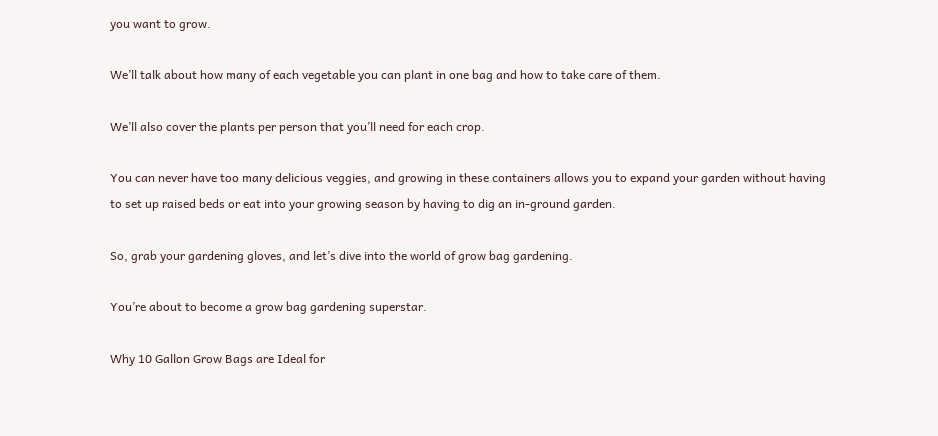you want to grow.

We’ll talk about how many of each vegetable you can plant in one bag and how to take care of them.

We’ll also cover the plants per person that you’ll need for each crop.

You can never have too many delicious veggies, and growing in these containers allows you to expand your garden without having to set up raised beds or eat into your growing season by having to dig an in-ground garden.

So, grab your gardening gloves, and let’s dive into the world of grow bag gardening.

You’re about to become a grow bag gardening superstar.

Why 10 Gallon Grow Bags are Ideal for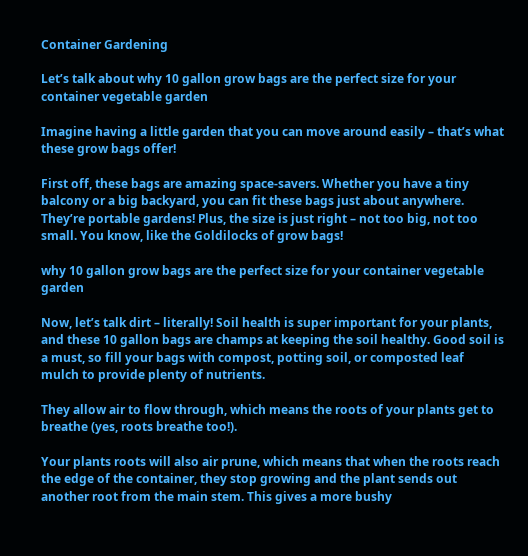Container Gardening

Let’s talk about why 10 gallon grow bags are the perfect size for your container vegetable garden

Imagine having a little garden that you can move around easily – that’s what these grow bags offer!

First off, these bags are amazing space-savers. Whether you have a tiny balcony or a big backyard, you can fit these bags just about anywhere. They’re portable gardens! Plus, the size is just right – not too big, not too small. You know, like the Goldilocks of grow bags!

why 10 gallon grow bags are the perfect size for your container vegetable garden

Now, let’s talk dirt – literally! Soil health is super important for your plants, and these 10 gallon bags are champs at keeping the soil healthy. Good soil is a must, so fill your bags with compost, potting soil, or composted leaf mulch to provide plenty of nutrients.

They allow air to flow through, which means the roots of your plants get to breathe (yes, roots breathe too!).

Your plants roots will also air prune, which means that when the roots reach the edge of the container, they stop growing and the plant sends out another root from the main stem. This gives a more bushy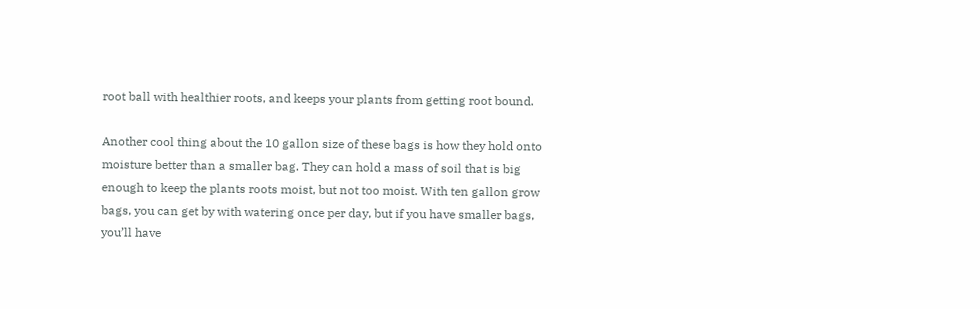root ball with healthier roots, and keeps your plants from getting root bound.

Another cool thing about the 10 gallon size of these bags is how they hold onto moisture better than a smaller bag. They can hold a mass of soil that is big enough to keep the plants roots moist, but not too moist. With ten gallon grow bags, you can get by with watering once per day, but if you have smaller bags, you’ll have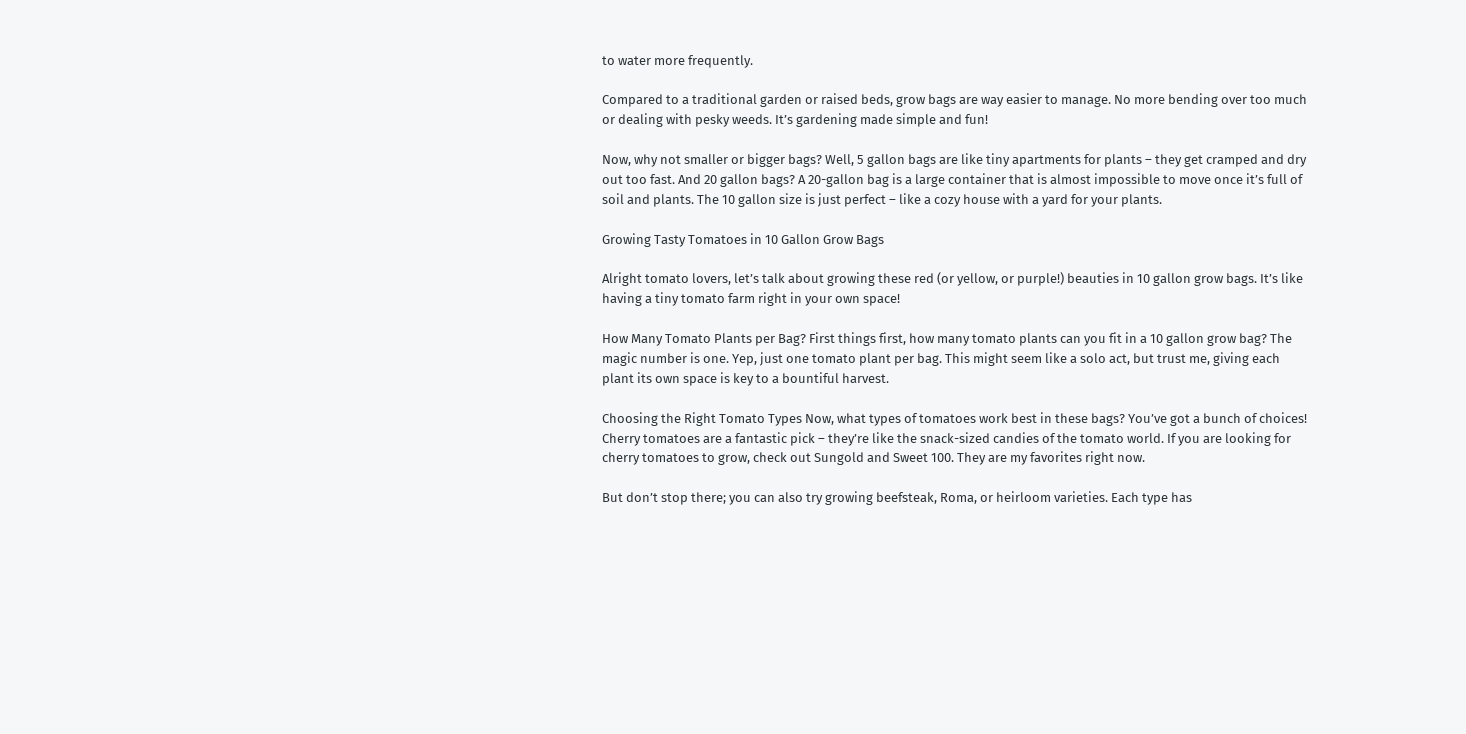to water more frequently.

Compared to a traditional garden or raised beds, grow bags are way easier to manage. No more bending over too much or dealing with pesky weeds. It’s gardening made simple and fun!

Now, why not smaller or bigger bags? Well, 5 gallon bags are like tiny apartments for plants – they get cramped and dry out too fast. And 20 gallon bags? A 20-gallon bag is a large container that is almost impossible to move once it’s full of soil and plants. The 10 gallon size is just perfect – like a cozy house with a yard for your plants.

Growing Tasty Tomatoes in 10 Gallon Grow Bags

Alright tomato lovers, let’s talk about growing these red (or yellow, or purple!) beauties in 10 gallon grow bags. It’s like having a tiny tomato farm right in your own space!

How Many Tomato Plants per Bag? First things first, how many tomato plants can you fit in a 10 gallon grow bag? The magic number is one. Yep, just one tomato plant per bag. This might seem like a solo act, but trust me, giving each plant its own space is key to a bountiful harvest.

Choosing the Right Tomato Types Now, what types of tomatoes work best in these bags? You’ve got a bunch of choices! Cherry tomatoes are a fantastic pick – they’re like the snack-sized candies of the tomato world. If you are looking for cherry tomatoes to grow, check out Sungold and Sweet 100. They are my favorites right now.

But don’t stop there; you can also try growing beefsteak, Roma, or heirloom varieties. Each type has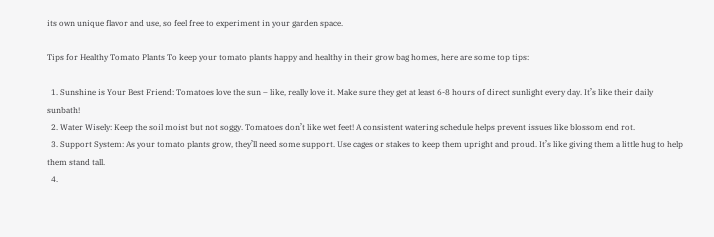its own unique flavor and use, so feel free to experiment in your garden space.

Tips for Healthy Tomato Plants To keep your tomato plants happy and healthy in their grow bag homes, here are some top tips:

  1. Sunshine is Your Best Friend: Tomatoes love the sun – like, really love it. Make sure they get at least 6-8 hours of direct sunlight every day. It’s like their daily sunbath!
  2. Water Wisely: Keep the soil moist but not soggy. Tomatoes don’t like wet feet! A consistent watering schedule helps prevent issues like blossom end rot.
  3. Support System: As your tomato plants grow, they’ll need some support. Use cages or stakes to keep them upright and proud. It’s like giving them a little hug to help them stand tall.
  4.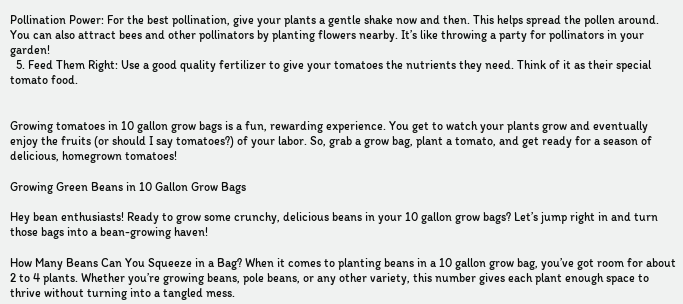Pollination Power: For the best pollination, give your plants a gentle shake now and then. This helps spread the pollen around. You can also attract bees and other pollinators by planting flowers nearby. It’s like throwing a party for pollinators in your garden!
  5. Feed Them Right: Use a good quality fertilizer to give your tomatoes the nutrients they need. Think of it as their special tomato food.


Growing tomatoes in 10 gallon grow bags is a fun, rewarding experience. You get to watch your plants grow and eventually enjoy the fruits (or should I say tomatoes?) of your labor. So, grab a grow bag, plant a tomato, and get ready for a season of delicious, homegrown tomatoes!

Growing Green Beans in 10 Gallon Grow Bags

Hey bean enthusiasts! Ready to grow some crunchy, delicious beans in your 10 gallon grow bags? Let’s jump right in and turn those bags into a bean-growing haven!

How Many Beans Can You Squeeze in a Bag? When it comes to planting beans in a 10 gallon grow bag, you’ve got room for about 2 to 4 plants. Whether you’re growing beans, pole beans, or any other variety, this number gives each plant enough space to thrive without turning into a tangled mess.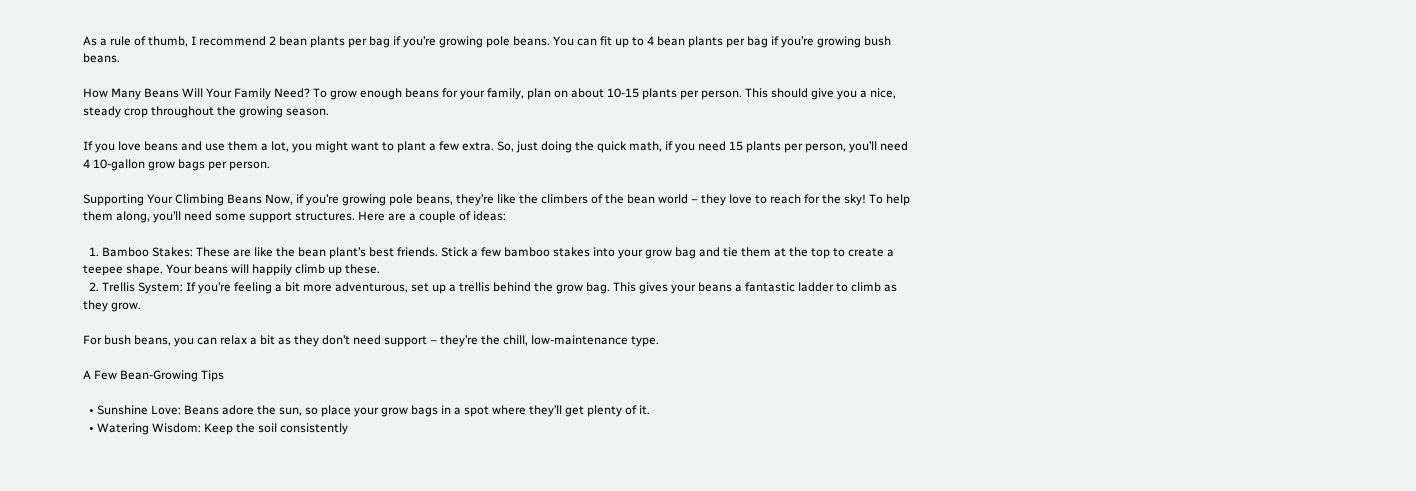As a rule of thumb, I recommend 2 bean plants per bag if you’re growing pole beans. You can fit up to 4 bean plants per bag if you’re growing bush beans.

How Many Beans Will Your Family Need? To grow enough beans for your family, plan on about 10-15 plants per person. This should give you a nice, steady crop throughout the growing season.

If you love beans and use them a lot, you might want to plant a few extra. So, just doing the quick math, if you need 15 plants per person, you’ll need 4 10-gallon grow bags per person.

Supporting Your Climbing Beans Now, if you’re growing pole beans, they’re like the climbers of the bean world – they love to reach for the sky! To help them along, you’ll need some support structures. Here are a couple of ideas:

  1. Bamboo Stakes: These are like the bean plant’s best friends. Stick a few bamboo stakes into your grow bag and tie them at the top to create a teepee shape. Your beans will happily climb up these.
  2. Trellis System: If you’re feeling a bit more adventurous, set up a trellis behind the grow bag. This gives your beans a fantastic ladder to climb as they grow.

For bush beans, you can relax a bit as they don’t need support – they’re the chill, low-maintenance type.

A Few Bean-Growing Tips

  • Sunshine Love: Beans adore the sun, so place your grow bags in a spot where they’ll get plenty of it.
  • Watering Wisdom: Keep the soil consistently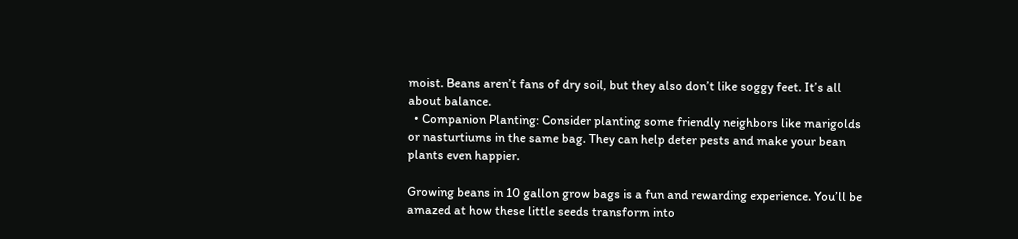moist. Beans aren’t fans of dry soil, but they also don’t like soggy feet. It’s all about balance.
  • Companion Planting: Consider planting some friendly neighbors like marigolds or nasturtiums in the same bag. They can help deter pests and make your bean plants even happier.

Growing beans in 10 gallon grow bags is a fun and rewarding experience. You’ll be amazed at how these little seeds transform into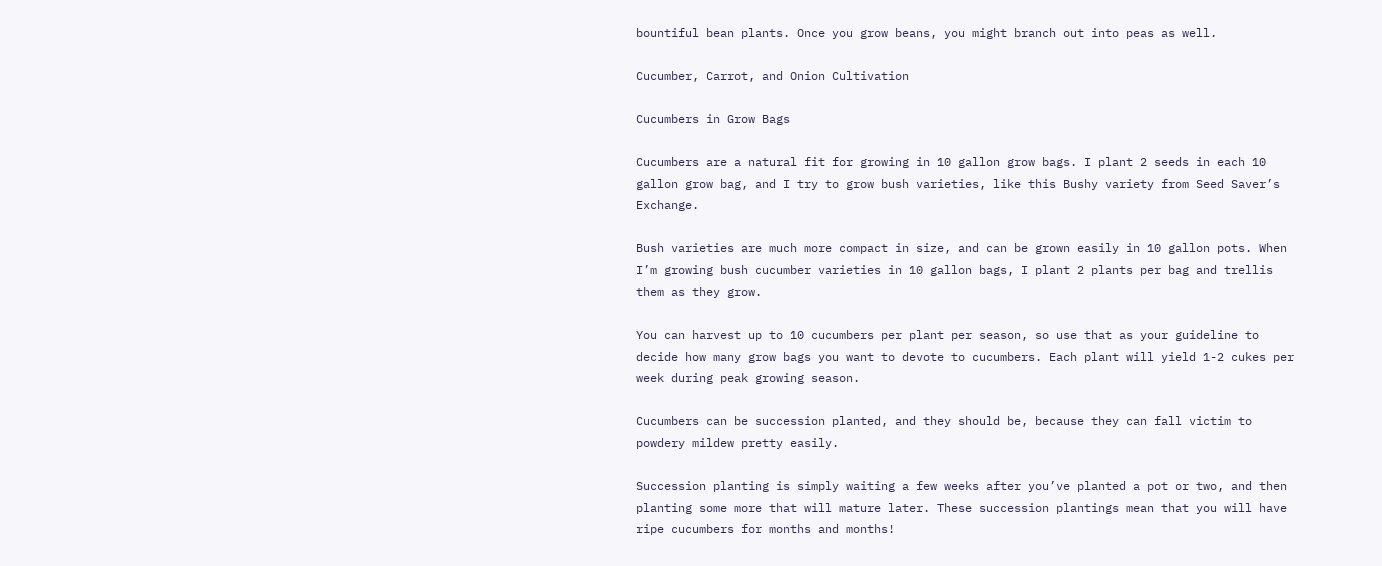bountiful bean plants. Once you grow beans, you might branch out into peas as well.

Cucumber, Carrot, and Onion Cultivation

Cucumbers in Grow Bags

Cucumbers are a natural fit for growing in 10 gallon grow bags. I plant 2 seeds in each 10 gallon grow bag, and I try to grow bush varieties, like this Bushy variety from Seed Saver’s Exchange.

Bush varieties are much more compact in size, and can be grown easily in 10 gallon pots. When I’m growing bush cucumber varieties in 10 gallon bags, I plant 2 plants per bag and trellis them as they grow.

You can harvest up to 10 cucumbers per plant per season, so use that as your guideline to decide how many grow bags you want to devote to cucumbers. Each plant will yield 1-2 cukes per week during peak growing season.

Cucumbers can be succession planted, and they should be, because they can fall victim to powdery mildew pretty easily.

Succession planting is simply waiting a few weeks after you’ve planted a pot or two, and then planting some more that will mature later. These succession plantings mean that you will have ripe cucumbers for months and months!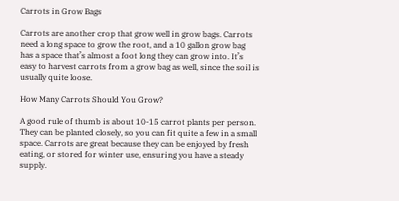Carrots in Grow Bags

Carrots are another crop that grow well in grow bags. Carrots need a long space to grow the root, and a 10 gallon grow bag has a space that’s almost a foot long they can grow into. It’s easy to harvest carrots from a grow bag as well, since the soil is usually quite loose.

How Many Carrots Should You Grow?

A good rule of thumb is about 10-15 carrot plants per person. They can be planted closely, so you can fit quite a few in a small space. Carrots are great because they can be enjoyed by fresh eating, or stored for winter use, ensuring you have a steady supply.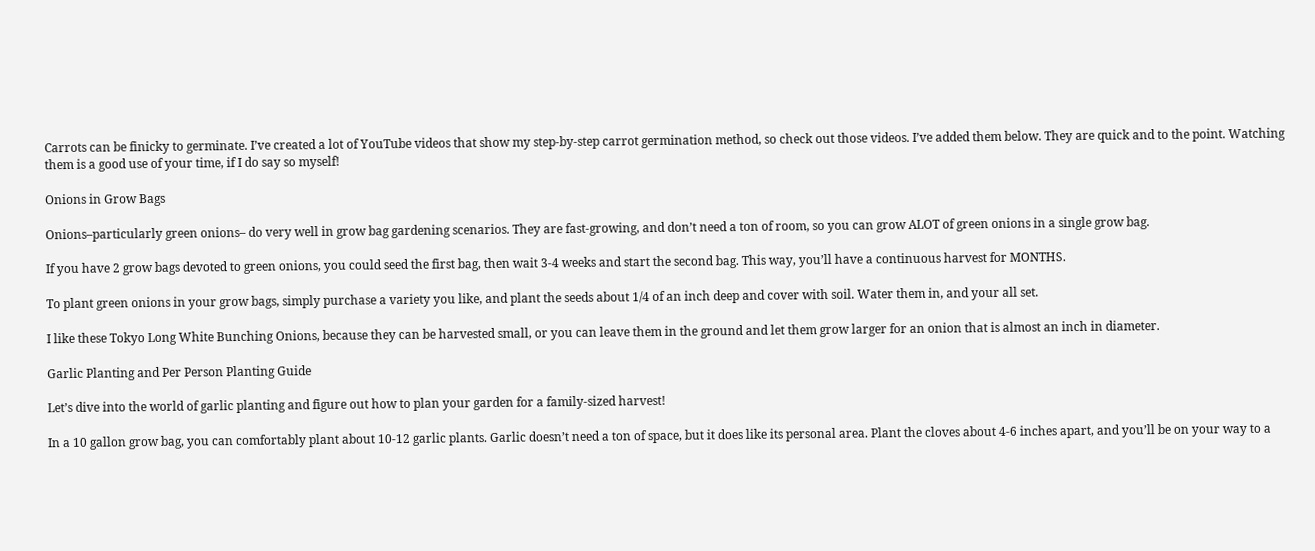Carrots can be finicky to germinate. I’ve created a lot of YouTube videos that show my step-by-step carrot germination method, so check out those videos. I’ve added them below. They are quick and to the point. Watching them is a good use of your time, if I do say so myself!

Onions in Grow Bags

Onions–particularly green onions– do very well in grow bag gardening scenarios. They are fast-growing, and don’t need a ton of room, so you can grow ALOT of green onions in a single grow bag.

If you have 2 grow bags devoted to green onions, you could seed the first bag, then wait 3-4 weeks and start the second bag. This way, you’ll have a continuous harvest for MONTHS.

To plant green onions in your grow bags, simply purchase a variety you like, and plant the seeds about 1/4 of an inch deep and cover with soil. Water them in, and your all set.

I like these Tokyo Long White Bunching Onions, because they can be harvested small, or you can leave them in the ground and let them grow larger for an onion that is almost an inch in diameter.

Garlic Planting and Per Person Planting Guide

Let’s dive into the world of garlic planting and figure out how to plan your garden for a family-sized harvest!

In a 10 gallon grow bag, you can comfortably plant about 10-12 garlic plants. Garlic doesn’t need a ton of space, but it does like its personal area. Plant the cloves about 4-6 inches apart, and you’ll be on your way to a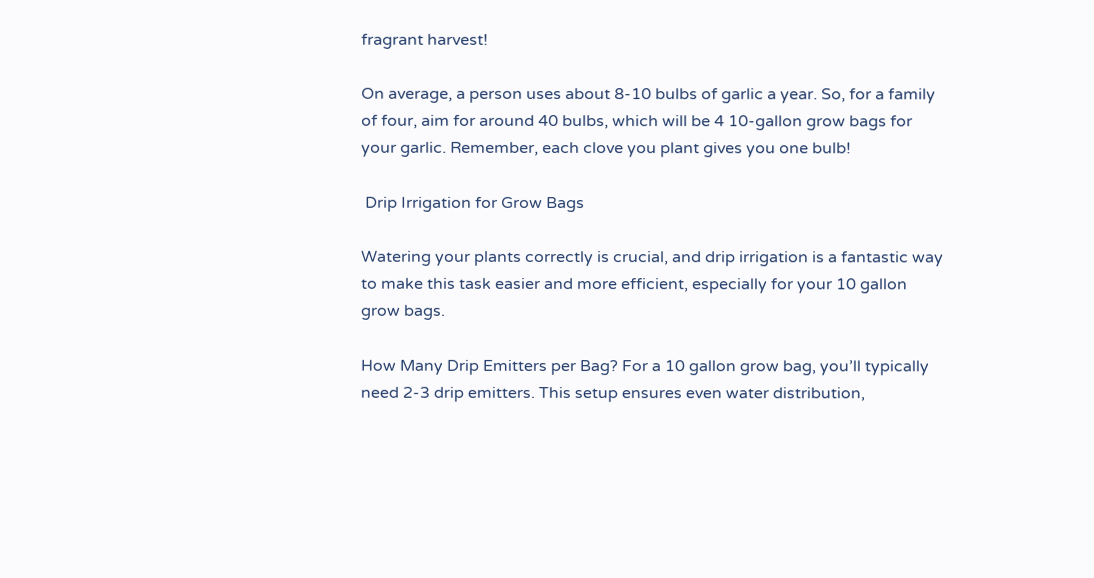fragrant harvest!

On average, a person uses about 8-10 bulbs of garlic a year. So, for a family of four, aim for around 40 bulbs, which will be 4 10-gallon grow bags for your garlic. Remember, each clove you plant gives you one bulb!

 Drip Irrigation for Grow Bags

Watering your plants correctly is crucial, and drip irrigation is a fantastic way to make this task easier and more efficient, especially for your 10 gallon grow bags.

How Many Drip Emitters per Bag? For a 10 gallon grow bag, you’ll typically need 2-3 drip emitters. This setup ensures even water distribution,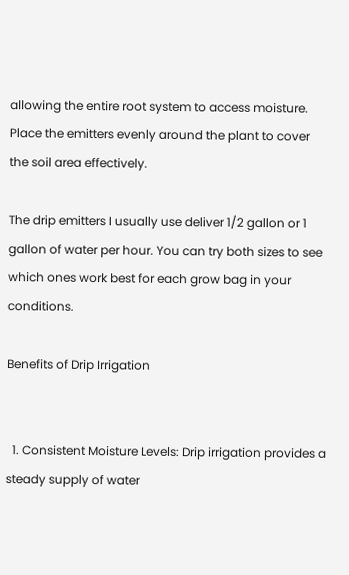allowing the entire root system to access moisture. Place the emitters evenly around the plant to cover the soil area effectively.

The drip emitters I usually use deliver 1/2 gallon or 1 gallon of water per hour. You can try both sizes to see which ones work best for each grow bag in your conditions.

Benefits of Drip Irrigation


  1. Consistent Moisture Levels: Drip irrigation provides a steady supply of water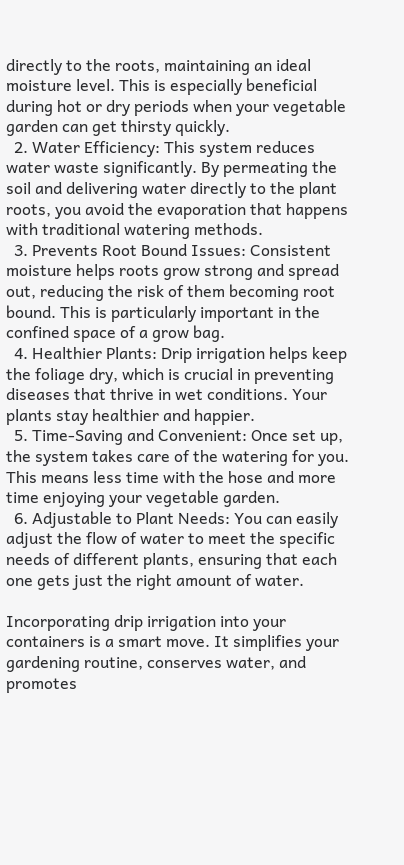directly to the roots, maintaining an ideal moisture level. This is especially beneficial during hot or dry periods when your vegetable garden can get thirsty quickly.
  2. Water Efficiency: This system reduces water waste significantly. By permeating the soil and delivering water directly to the plant roots, you avoid the evaporation that happens with traditional watering methods.
  3. Prevents Root Bound Issues: Consistent moisture helps roots grow strong and spread out, reducing the risk of them becoming root bound. This is particularly important in the confined space of a grow bag.
  4. Healthier Plants: Drip irrigation helps keep the foliage dry, which is crucial in preventing diseases that thrive in wet conditions. Your plants stay healthier and happier.
  5. Time-Saving and Convenient: Once set up, the system takes care of the watering for you. This means less time with the hose and more time enjoying your vegetable garden.
  6. Adjustable to Plant Needs: You can easily adjust the flow of water to meet the specific needs of different plants, ensuring that each one gets just the right amount of water.

Incorporating drip irrigation into your containers is a smart move. It simplifies your gardening routine, conserves water, and promotes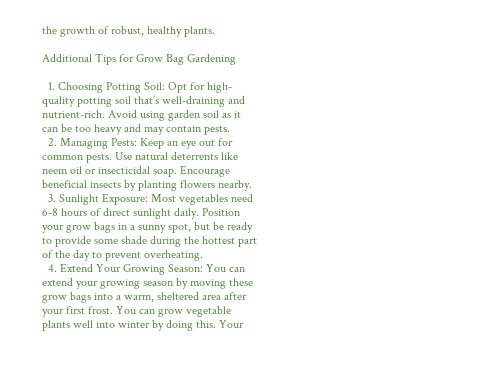the growth of robust, healthy plants.

Additional Tips for Grow Bag Gardening

  1. Choosing Potting Soil: Opt for high-quality potting soil that’s well-draining and nutrient-rich. Avoid using garden soil as it can be too heavy and may contain pests.
  2. Managing Pests: Keep an eye out for common pests. Use natural deterrents like neem oil or insecticidal soap. Encourage beneficial insects by planting flowers nearby.
  3. Sunlight Exposure: Most vegetables need 6-8 hours of direct sunlight daily. Position your grow bags in a sunny spot, but be ready to provide some shade during the hottest part of the day to prevent overheating.
  4. Extend Your Growing Season: You can extend your growing season by moving these grow bags into a warm, sheltered area after your first frost. You can grow vegetable plants well into winter by doing this. Your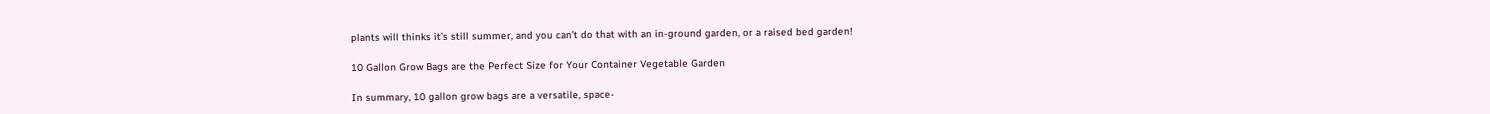plants will thinks it’s still summer, and you can’t do that with an in-ground garden, or a raised bed garden!

10 Gallon Grow Bags are the Perfect Size for Your Container Vegetable Garden

In summary, 10 gallon grow bags are a versatile, space-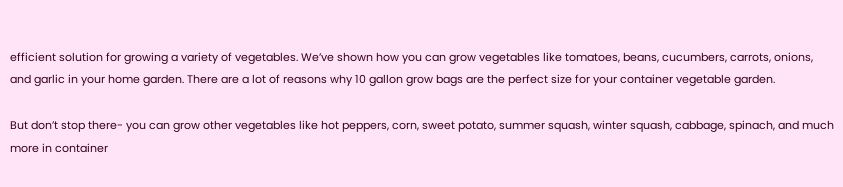efficient solution for growing a variety of vegetables. We’ve shown how you can grow vegetables like tomatoes, beans, cucumbers, carrots, onions, and garlic in your home garden. There are a lot of reasons why 10 gallon grow bags are the perfect size for your container vegetable garden.

But don’t stop there- you can grow other vegetables like hot peppers, corn, sweet potato, summer squash, winter squash, cabbage, spinach, and much more in container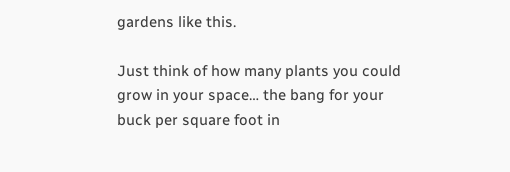gardens like this.

Just think of how many plants you could grow in your space… the bang for your buck per square foot in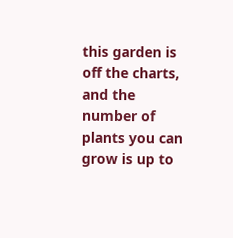this garden is off the charts, and the number of plants you can grow is up to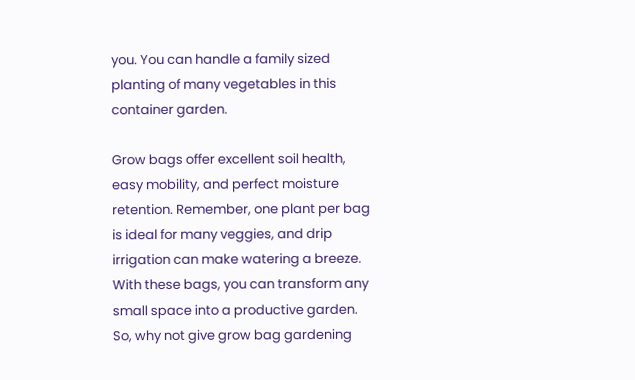you. You can handle a family sized planting of many vegetables in this container garden.

Grow bags offer excellent soil health, easy mobility, and perfect moisture retention. Remember, one plant per bag is ideal for many veggies, and drip irrigation can make watering a breeze. With these bags, you can transform any small space into a productive garden. So, why not give grow bag gardening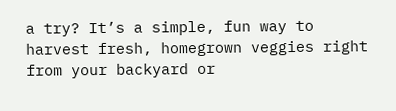a try? It’s a simple, fun way to harvest fresh, homegrown veggies right from your backyard or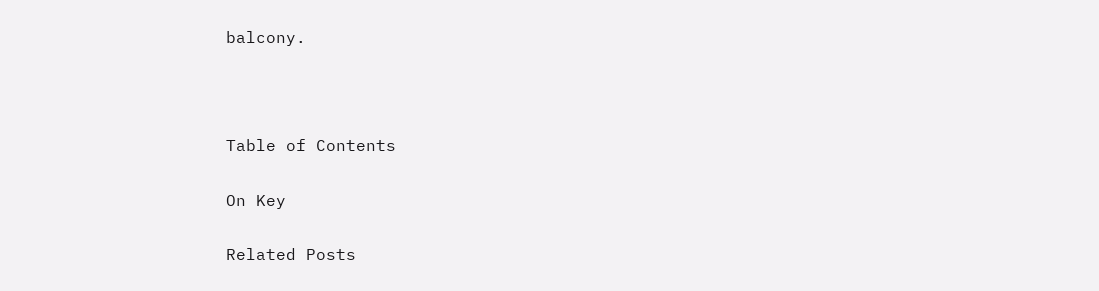balcony.



Table of Contents

On Key

Related Posts